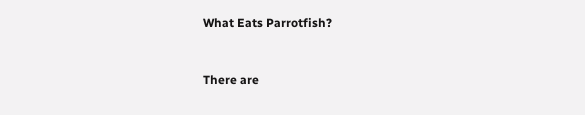What Eats Parrotfish?


There are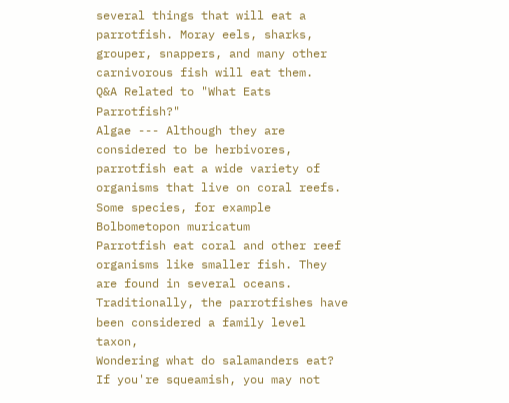several things that will eat a parrotfish. Moray eels, sharks, grouper, snappers, and many other carnivorous fish will eat them.
Q&A Related to "What Eats Parrotfish?"
Algae --- Although they are considered to be herbivores, parrotfish eat a wide variety of organisms that live on coral reefs. Some species, for example Bolbometopon muricatum
Parrotfish eat coral and other reef organisms like smaller fish. They are found in several oceans.
Traditionally, the parrotfishes have been considered a family level taxon,
Wondering what do salamanders eat? If you're squeamish, you may not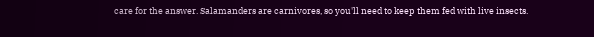care for the answer. Salamanders are carnivores, so you'll need to keep them fed with live insects.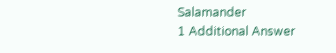Salamander
1 Additional Answer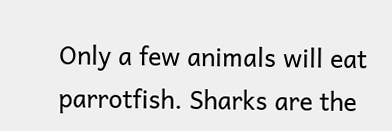Only a few animals will eat parrotfish. Sharks are the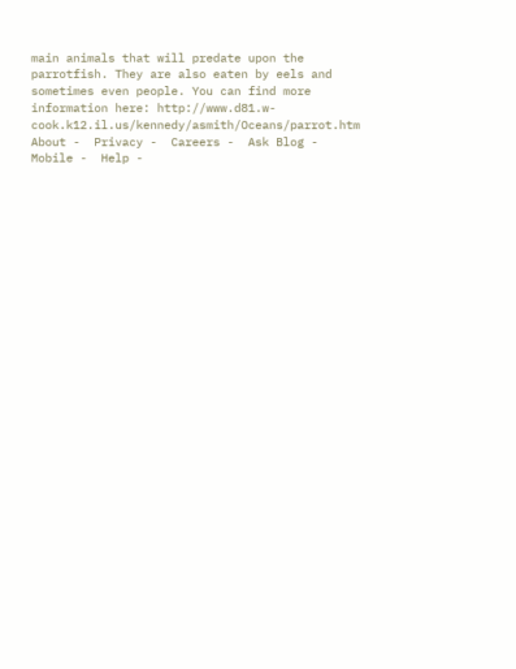main animals that will predate upon the parrotfish. They are also eaten by eels and sometimes even people. You can find more information here: http://www.d81.w-cook.k12.il.us/kennedy/asmith/Oceans/parrot.htm
About -  Privacy -  Careers -  Ask Blog -  Mobile -  Help -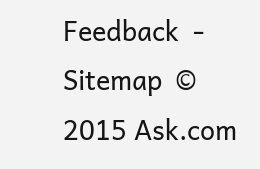Feedback  -  Sitemap  © 2015 Ask.com